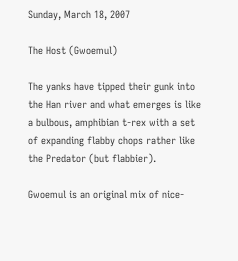Sunday, March 18, 2007

The Host (Gwoemul)

The yanks have tipped their gunk into the Han river and what emerges is like a bulbous, amphibian t-rex with a set of expanding flabby chops rather like the Predator (but flabbier).

Gwoemul is an original mix of nice-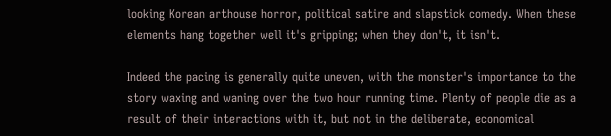looking Korean arthouse horror, political satire and slapstick comedy. When these elements hang together well it's gripping; when they don't, it isn't.

Indeed the pacing is generally quite uneven, with the monster's importance to the story waxing and waning over the two hour running time. Plenty of people die as a result of their interactions with it, but not in the deliberate, economical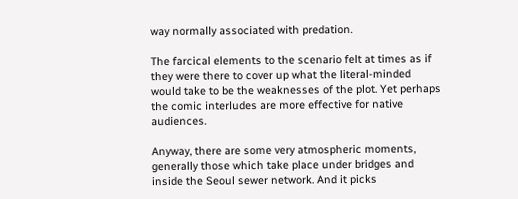way normally associated with predation.

The farcical elements to the scenario felt at times as if they were there to cover up what the literal-minded would take to be the weaknesses of the plot. Yet perhaps the comic interludes are more effective for native audiences.

Anyway, there are some very atmospheric moments, generally those which take place under bridges and inside the Seoul sewer network. And it picks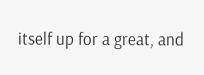itself up for a great, and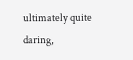ultimately quite daring,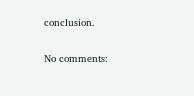conclusion.

No comments: